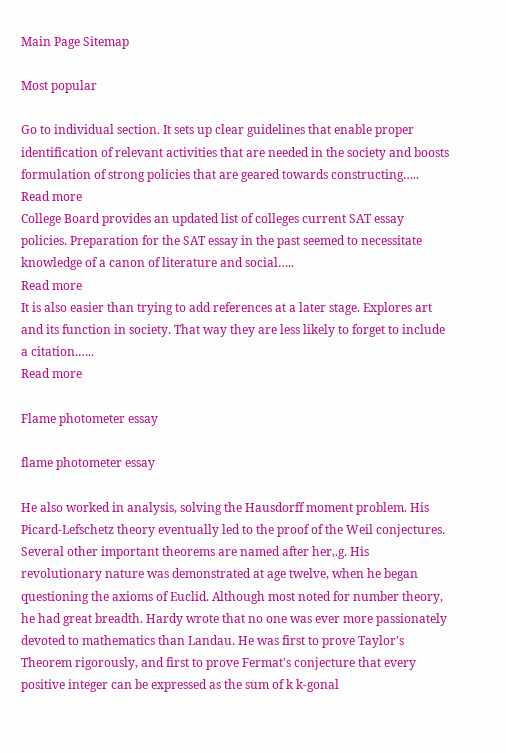Main Page Sitemap

Most popular

Go to individual section. It sets up clear guidelines that enable proper identification of relevant activities that are needed in the society and boosts formulation of strong policies that are geared towards constructing…..
Read more
College Board provides an updated list of colleges current SAT essay policies. Preparation for the SAT essay in the past seemed to necessitate knowledge of a canon of literature and social…..
Read more
It is also easier than trying to add references at a later stage. Explores art and its function in society. That way they are less likely to forget to include a citation.…..
Read more

Flame photometer essay

flame photometer essay

He also worked in analysis, solving the Hausdorff moment problem. His Picard-Lefschetz theory eventually led to the proof of the Weil conjectures. Several other important theorems are named after her,.g. His revolutionary nature was demonstrated at age twelve, when he began questioning the axioms of Euclid. Although most noted for number theory, he had great breadth. Hardy wrote that no one was ever more passionately devoted to mathematics than Landau. He was first to prove Taylor's Theorem rigorously, and first to prove Fermat's conjecture that every positive integer can be expressed as the sum of k k-gonal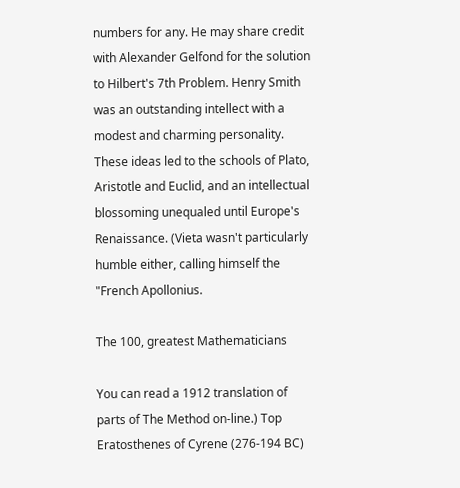numbers for any. He may share credit with Alexander Gelfond for the solution to Hilbert's 7th Problem. Henry Smith was an outstanding intellect with a modest and charming personality. These ideas led to the schools of Plato, Aristotle and Euclid, and an intellectual blossoming unequaled until Europe's Renaissance. (Vieta wasn't particularly humble either, calling himself the "French Apollonius.

The 100, greatest Mathematicians

You can read a 1912 translation of parts of The Method on-line.) Top Eratosthenes of Cyrene (276-194 BC)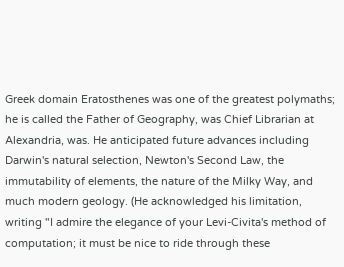Greek domain Eratosthenes was one of the greatest polymaths; he is called the Father of Geography, was Chief Librarian at Alexandria, was. He anticipated future advances including Darwin's natural selection, Newton's Second Law, the immutability of elements, the nature of the Milky Way, and much modern geology. (He acknowledged his limitation, writing "I admire the elegance of your Levi-Civita's method of computation; it must be nice to ride through these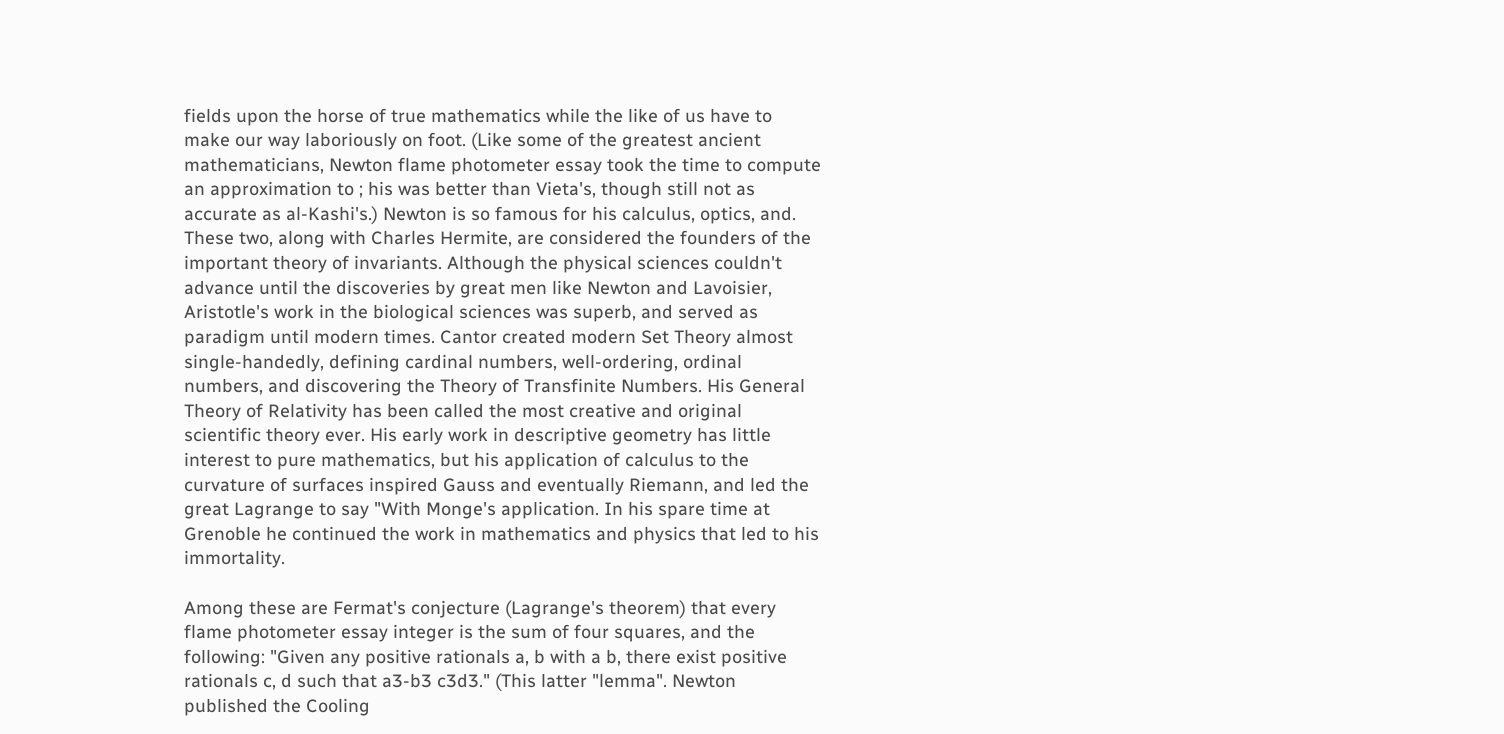fields upon the horse of true mathematics while the like of us have to make our way laboriously on foot. (Like some of the greatest ancient mathematicians, Newton flame photometer essay took the time to compute an approximation to ; his was better than Vieta's, though still not as accurate as al-Kashi's.) Newton is so famous for his calculus, optics, and. These two, along with Charles Hermite, are considered the founders of the important theory of invariants. Although the physical sciences couldn't advance until the discoveries by great men like Newton and Lavoisier, Aristotle's work in the biological sciences was superb, and served as paradigm until modern times. Cantor created modern Set Theory almost single-handedly, defining cardinal numbers, well-ordering, ordinal numbers, and discovering the Theory of Transfinite Numbers. His General Theory of Relativity has been called the most creative and original scientific theory ever. His early work in descriptive geometry has little interest to pure mathematics, but his application of calculus to the curvature of surfaces inspired Gauss and eventually Riemann, and led the great Lagrange to say "With Monge's application. In his spare time at Grenoble he continued the work in mathematics and physics that led to his immortality.

Among these are Fermat's conjecture (Lagrange's theorem) that every flame photometer essay integer is the sum of four squares, and the following: "Given any positive rationals a, b with a b, there exist positive rationals c, d such that a3-b3 c3d3." (This latter "lemma". Newton published the Cooling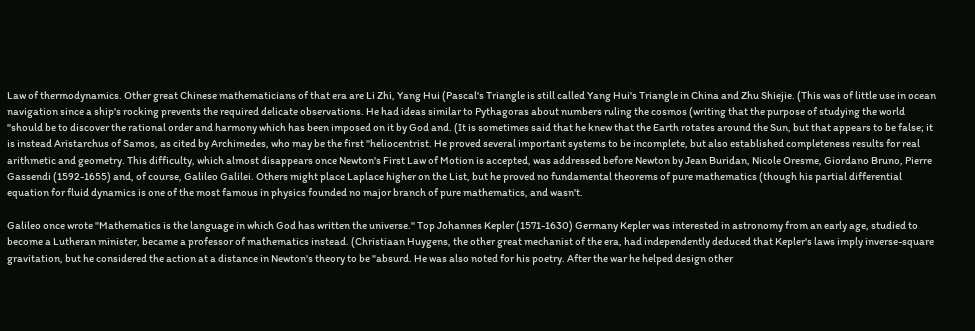Law of thermodynamics. Other great Chinese mathematicians of that era are Li Zhi, Yang Hui (Pascal's Triangle is still called Yang Hui's Triangle in China and Zhu Shiejie. (This was of little use in ocean navigation since a ship's rocking prevents the required delicate observations. He had ideas similar to Pythagoras about numbers ruling the cosmos (writing that the purpose of studying the world "should be to discover the rational order and harmony which has been imposed on it by God and. (It is sometimes said that he knew that the Earth rotates around the Sun, but that appears to be false; it is instead Aristarchus of Samos, as cited by Archimedes, who may be the first "heliocentrist. He proved several important systems to be incomplete, but also established completeness results for real arithmetic and geometry. This difficulty, which almost disappears once Newton's First Law of Motion is accepted, was addressed before Newton by Jean Buridan, Nicole Oresme, Giordano Bruno, Pierre Gassendi (1592-1655) and, of course, Galileo Galilei. Others might place Laplace higher on the List, but he proved no fundamental theorems of pure mathematics (though his partial differential equation for fluid dynamics is one of the most famous in physics founded no major branch of pure mathematics, and wasn't.

Galileo once wrote "Mathematics is the language in which God has written the universe." Top Johannes Kepler (1571-1630) Germany Kepler was interested in astronomy from an early age, studied to become a Lutheran minister, became a professor of mathematics instead. (Christiaan Huygens, the other great mechanist of the era, had independently deduced that Kepler's laws imply inverse-square gravitation, but he considered the action at a distance in Newton's theory to be "absurd. He was also noted for his poetry. After the war he helped design other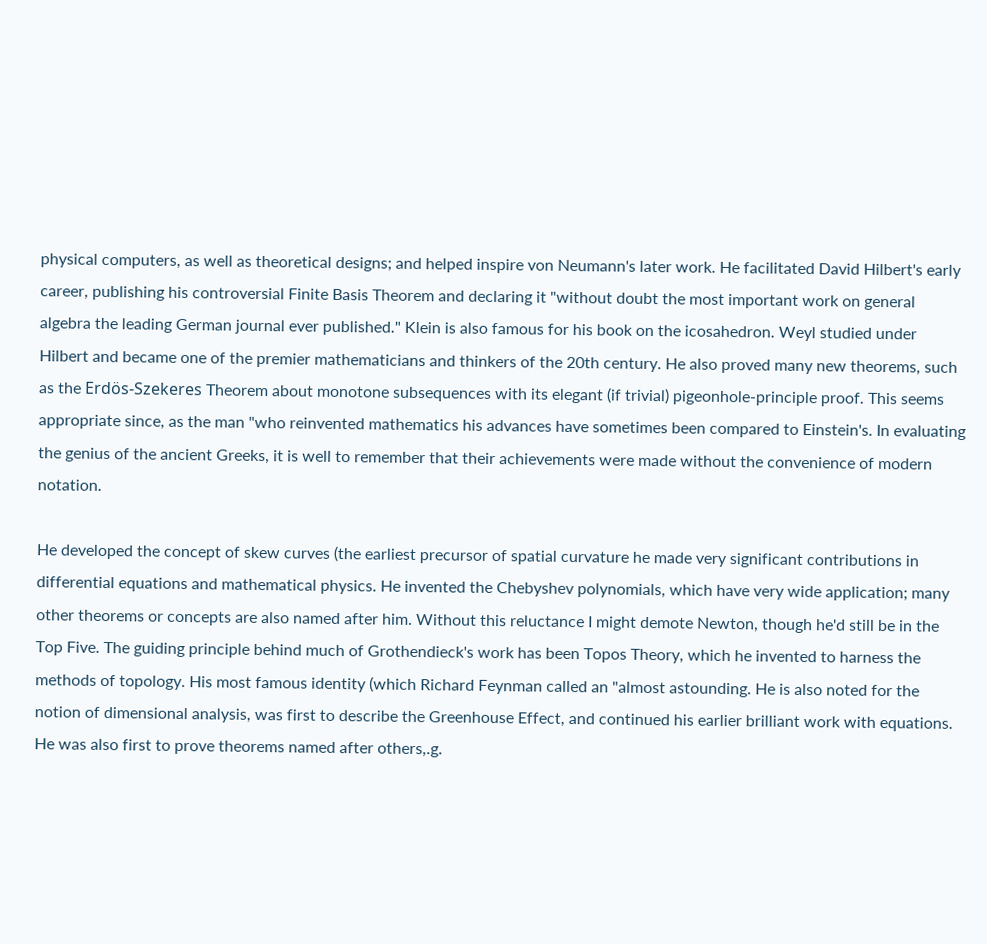physical computers, as well as theoretical designs; and helped inspire von Neumann's later work. He facilitated David Hilbert's early career, publishing his controversial Finite Basis Theorem and declaring it "without doubt the most important work on general algebra the leading German journal ever published." Klein is also famous for his book on the icosahedron. Weyl studied under Hilbert and became one of the premier mathematicians and thinkers of the 20th century. He also proved many new theorems, such as the Erdös-Szekeres Theorem about monotone subsequences with its elegant (if trivial) pigeonhole-principle proof. This seems appropriate since, as the man "who reinvented mathematics his advances have sometimes been compared to Einstein's. In evaluating the genius of the ancient Greeks, it is well to remember that their achievements were made without the convenience of modern notation.

He developed the concept of skew curves (the earliest precursor of spatial curvature he made very significant contributions in differential equations and mathematical physics. He invented the Chebyshev polynomials, which have very wide application; many other theorems or concepts are also named after him. Without this reluctance I might demote Newton, though he'd still be in the Top Five. The guiding principle behind much of Grothendieck's work has been Topos Theory, which he invented to harness the methods of topology. His most famous identity (which Richard Feynman called an "almost astounding. He is also noted for the notion of dimensional analysis, was first to describe the Greenhouse Effect, and continued his earlier brilliant work with equations. He was also first to prove theorems named after others,.g.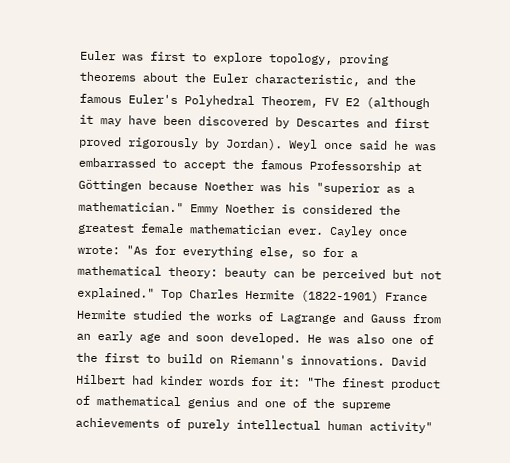Euler was first to explore topology, proving theorems about the Euler characteristic, and the famous Euler's Polyhedral Theorem, FV E2 (although it may have been discovered by Descartes and first proved rigorously by Jordan). Weyl once said he was embarrassed to accept the famous Professorship at Göttingen because Noether was his "superior as a mathematician." Emmy Noether is considered the greatest female mathematician ever. Cayley once wrote: "As for everything else, so for a mathematical theory: beauty can be perceived but not explained." Top Charles Hermite (1822-1901) France Hermite studied the works of Lagrange and Gauss from an early age and soon developed. He was also one of the first to build on Riemann's innovations. David Hilbert had kinder words for it: "The finest product of mathematical genius and one of the supreme achievements of purely intellectual human activity"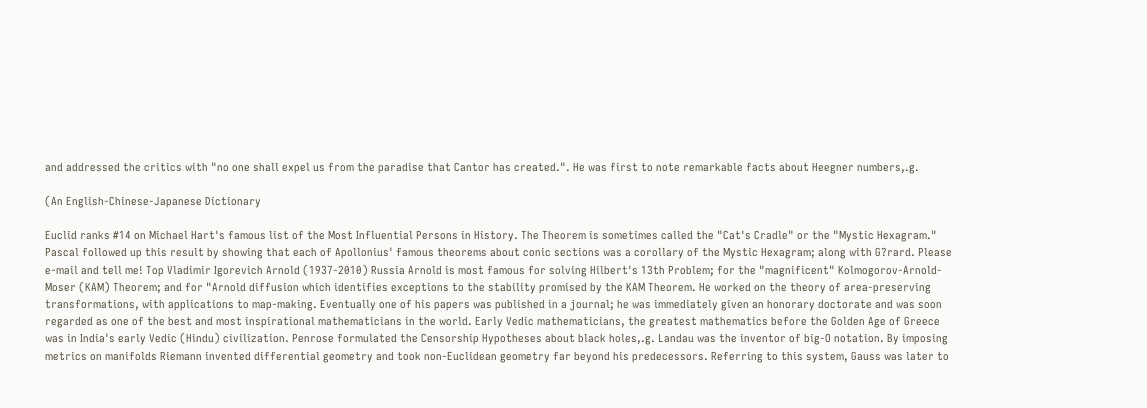and addressed the critics with "no one shall expel us from the paradise that Cantor has created.". He was first to note remarkable facts about Heegner numbers,.g.

(An English-Chinese-Japanese Dictionary

Euclid ranks #14 on Michael Hart's famous list of the Most Influential Persons in History. The Theorem is sometimes called the "Cat's Cradle" or the "Mystic Hexagram." Pascal followed up this result by showing that each of Apollonius' famous theorems about conic sections was a corollary of the Mystic Hexagram; along with G?rard. Please e-mail and tell me! Top Vladimir Igorevich Arnold (1937-2010) Russia Arnold is most famous for solving Hilbert's 13th Problem; for the "magnificent" Kolmogorov-Arnold-Moser (KAM) Theorem; and for "Arnold diffusion which identifies exceptions to the stability promised by the KAM Theorem. He worked on the theory of area-preserving transformations, with applications to map-making. Eventually one of his papers was published in a journal; he was immediately given an honorary doctorate and was soon regarded as one of the best and most inspirational mathematicians in the world. Early Vedic mathematicians, the greatest mathematics before the Golden Age of Greece was in India's early Vedic (Hindu) civilization. Penrose formulated the Censorship Hypotheses about black holes,.g. Landau was the inventor of big-O notation. By imposing metrics on manifolds Riemann invented differential geometry and took non-Euclidean geometry far beyond his predecessors. Referring to this system, Gauss was later to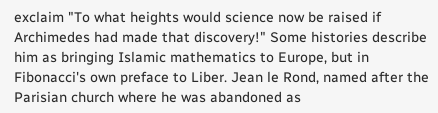exclaim "To what heights would science now be raised if Archimedes had made that discovery!" Some histories describe him as bringing Islamic mathematics to Europe, but in Fibonacci's own preface to Liber. Jean le Rond, named after the Parisian church where he was abandoned as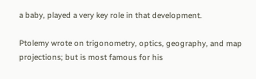a baby, played a very key role in that development.

Ptolemy wrote on trigonometry, optics, geography, and map projections; but is most famous for his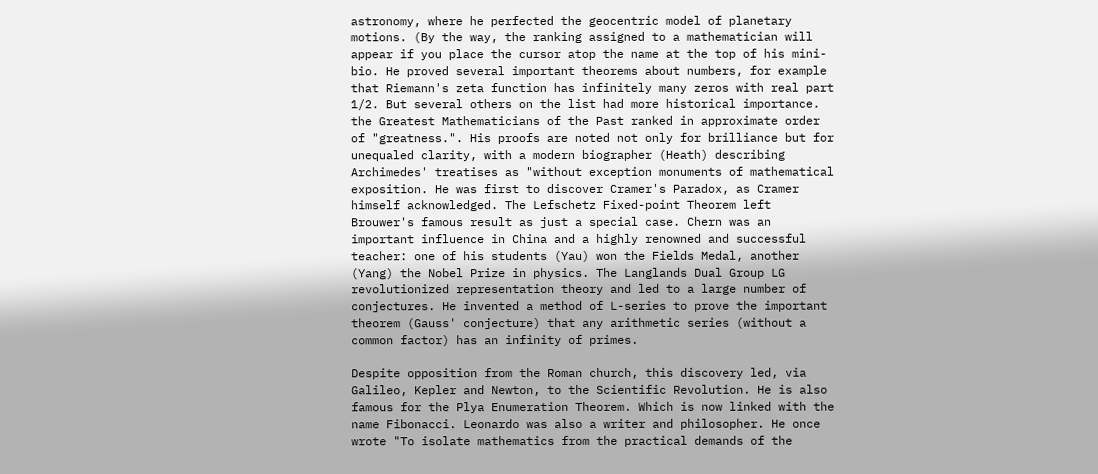astronomy, where he perfected the geocentric model of planetary motions. (By the way, the ranking assigned to a mathematician will appear if you place the cursor atop the name at the top of his mini-bio. He proved several important theorems about numbers, for example that Riemann's zeta function has infinitely many zeros with real part 1/2. But several others on the list had more historical importance. the Greatest Mathematicians of the Past ranked in approximate order of "greatness.". His proofs are noted not only for brilliance but for unequaled clarity, with a modern biographer (Heath) describing Archimedes' treatises as "without exception monuments of mathematical exposition. He was first to discover Cramer's Paradox, as Cramer himself acknowledged. The Lefschetz Fixed-point Theorem left Brouwer's famous result as just a special case. Chern was an important influence in China and a highly renowned and successful teacher: one of his students (Yau) won the Fields Medal, another (Yang) the Nobel Prize in physics. The Langlands Dual Group LG revolutionized representation theory and led to a large number of conjectures. He invented a method of L-series to prove the important theorem (Gauss' conjecture) that any arithmetic series (without a common factor) has an infinity of primes.

Despite opposition from the Roman church, this discovery led, via Galileo, Kepler and Newton, to the Scientific Revolution. He is also famous for the Plya Enumeration Theorem. Which is now linked with the name Fibonacci. Leonardo was also a writer and philosopher. He once wrote "To isolate mathematics from the practical demands of the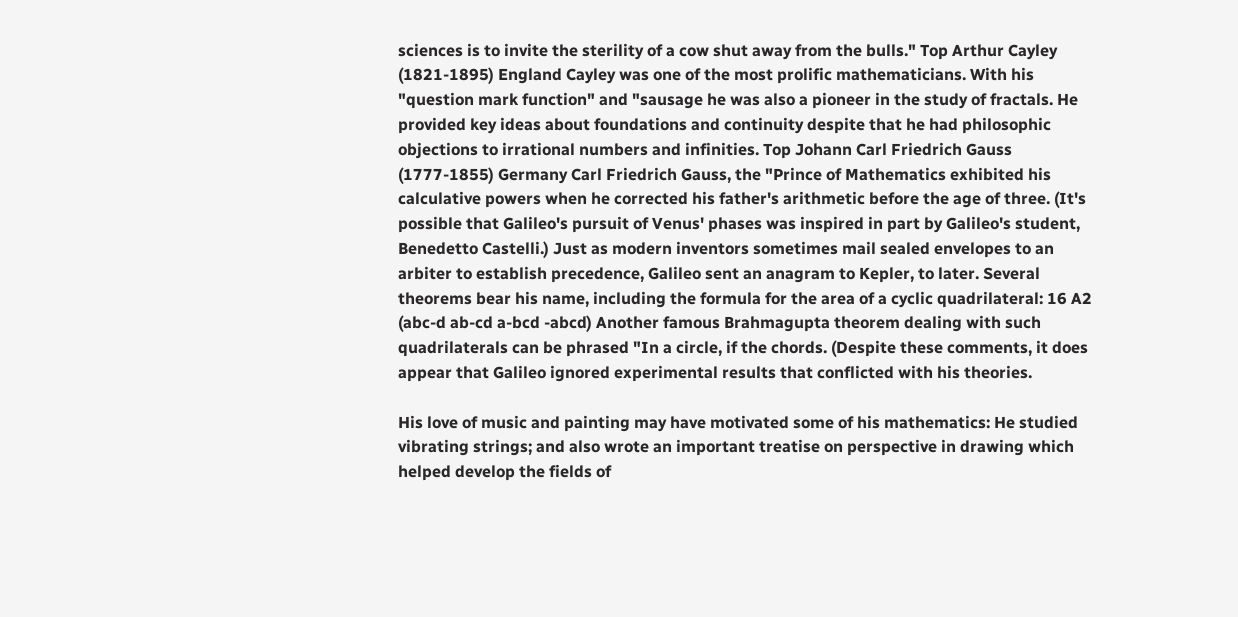sciences is to invite the sterility of a cow shut away from the bulls." Top Arthur Cayley (1821-1895) England Cayley was one of the most prolific mathematicians. With his "question mark function" and "sausage he was also a pioneer in the study of fractals. He provided key ideas about foundations and continuity despite that he had philosophic objections to irrational numbers and infinities. Top Johann Carl Friedrich Gauss (1777-1855) Germany Carl Friedrich Gauss, the "Prince of Mathematics exhibited his calculative powers when he corrected his father's arithmetic before the age of three. (It's possible that Galileo's pursuit of Venus' phases was inspired in part by Galileo's student, Benedetto Castelli.) Just as modern inventors sometimes mail sealed envelopes to an arbiter to establish precedence, Galileo sent an anagram to Kepler, to later. Several theorems bear his name, including the formula for the area of a cyclic quadrilateral: 16 A2 (abc-d ab-cd a-bcd -abcd) Another famous Brahmagupta theorem dealing with such quadrilaterals can be phrased "In a circle, if the chords. (Despite these comments, it does appear that Galileo ignored experimental results that conflicted with his theories.

His love of music and painting may have motivated some of his mathematics: He studied vibrating strings; and also wrote an important treatise on perspective in drawing which helped develop the fields of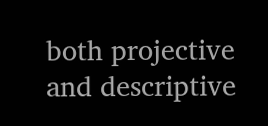both projective and descriptive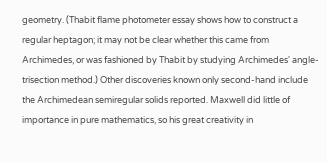geometry. (Thabit flame photometer essay shows how to construct a regular heptagon; it may not be clear whether this came from Archimedes, or was fashioned by Thabit by studying Archimedes' angle-trisection method.) Other discoveries known only second-hand include the Archimedean semiregular solids reported. Maxwell did little of importance in pure mathematics, so his great creativity in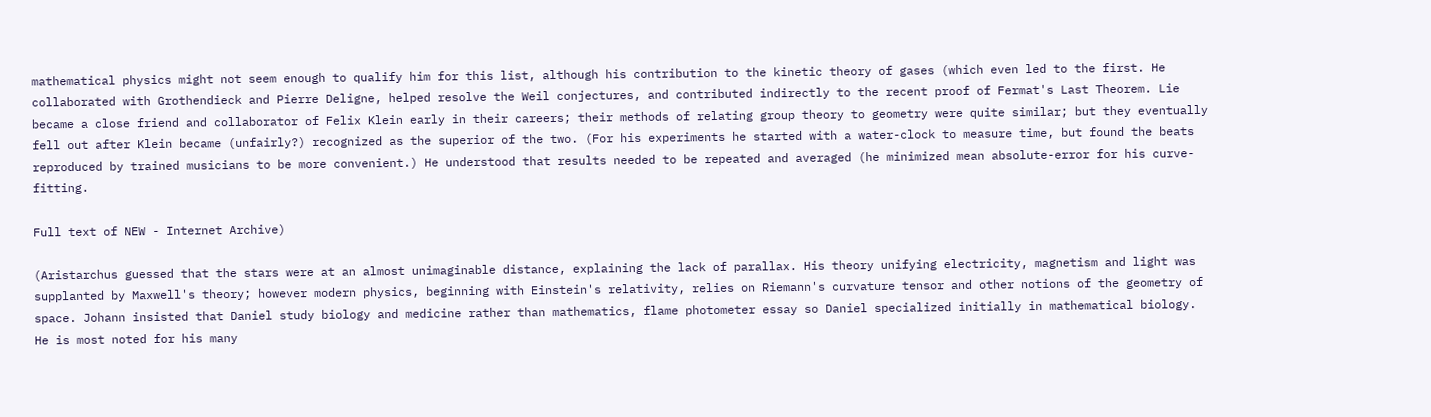mathematical physics might not seem enough to qualify him for this list, although his contribution to the kinetic theory of gases (which even led to the first. He collaborated with Grothendieck and Pierre Deligne, helped resolve the Weil conjectures, and contributed indirectly to the recent proof of Fermat's Last Theorem. Lie became a close friend and collaborator of Felix Klein early in their careers; their methods of relating group theory to geometry were quite similar; but they eventually fell out after Klein became (unfairly?) recognized as the superior of the two. (For his experiments he started with a water-clock to measure time, but found the beats reproduced by trained musicians to be more convenient.) He understood that results needed to be repeated and averaged (he minimized mean absolute-error for his curve-fitting.

Full text of NEW - Internet Archive)

(Aristarchus guessed that the stars were at an almost unimaginable distance, explaining the lack of parallax. His theory unifying electricity, magnetism and light was supplanted by Maxwell's theory; however modern physics, beginning with Einstein's relativity, relies on Riemann's curvature tensor and other notions of the geometry of space. Johann insisted that Daniel study biology and medicine rather than mathematics, flame photometer essay so Daniel specialized initially in mathematical biology. He is most noted for his many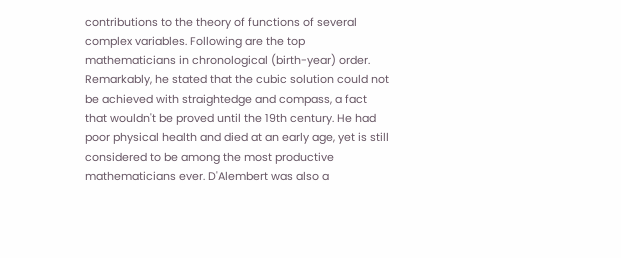contributions to the theory of functions of several complex variables. Following are the top mathematicians in chronological (birth-year) order. Remarkably, he stated that the cubic solution could not be achieved with straightedge and compass, a fact that wouldn't be proved until the 19th century. He had poor physical health and died at an early age, yet is still considered to be among the most productive mathematicians ever. D'Alembert was also a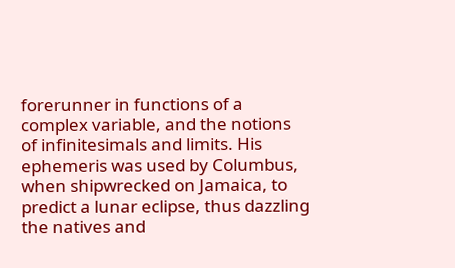forerunner in functions of a complex variable, and the notions of infinitesimals and limits. His ephemeris was used by Columbus, when shipwrecked on Jamaica, to predict a lunar eclipse, thus dazzling the natives and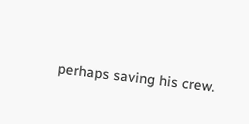perhaps saving his crew.